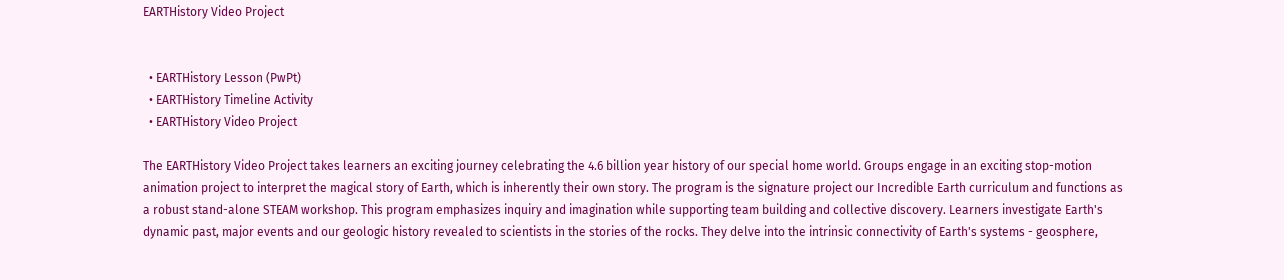EARTHistory Video Project


  • EARTHistory Lesson (PwPt)
  • EARTHistory Timeline Activity
  • EARTHistory Video Project

The EARTHistory Video Project takes learners an exciting journey celebrating the 4.6 billion year history of our special home world. Groups engage in an exciting stop-motion animation project to interpret the magical story of Earth, which is inherently their own story. The program is the signature project our Incredible Earth curriculum and functions as a robust stand-alone STEAM workshop. This program emphasizes inquiry and imagination while supporting team building and collective discovery. Learners investigate Earth's dynamic past, major events and our geologic history revealed to scientists in the stories of the rocks. They delve into the intrinsic connectivity of Earth's systems - geosphere,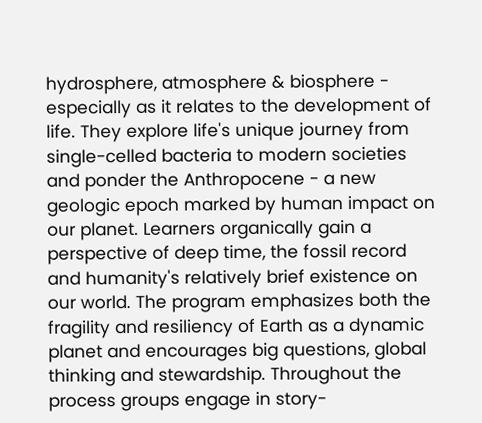hydrosphere, atmosphere & biosphere - especially as it relates to the development of life. They explore life's unique journey from single-celled bacteria to modern societies and ponder the Anthropocene - a new geologic epoch marked by human impact on our planet. Learners organically gain a perspective of deep time, the fossil record and humanity's relatively brief existence on our world. The program emphasizes both the fragility and resiliency of Earth as a dynamic planet and encourages big questions, global thinking and stewardship. Throughout the process groups engage in story-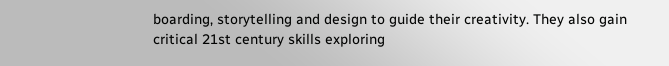boarding, storytelling and design to guide their creativity. They also gain critical 21st century skills exploring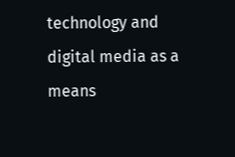technology and digital media as a means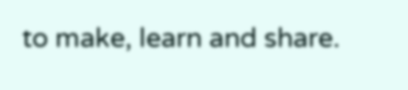to make, learn and share.